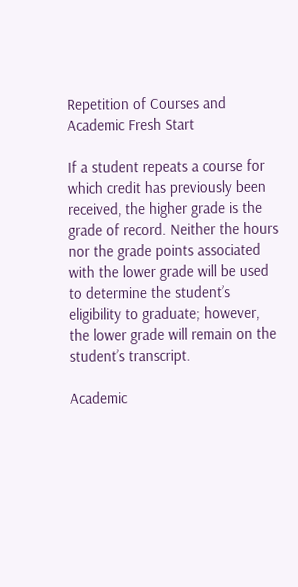Repetition of Courses and Academic Fresh Start

If a student repeats a course for which credit has previously been received, the higher grade is the grade of record. Neither the hours nor the grade points associated with the lower grade will be used to determine the student’s eligibility to graduate; however, the lower grade will remain on the student’s transcript.

Academic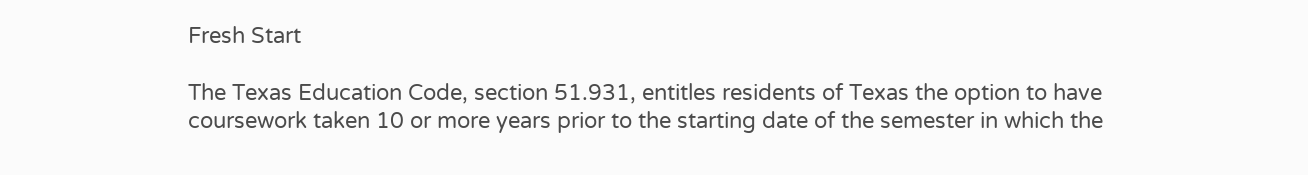Fresh Start

The Texas Education Code, section 51.931, entitles residents of Texas the option to have coursework taken 10 or more years prior to the starting date of the semester in which the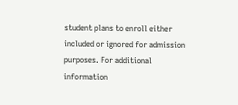student plans to enroll either included or ignored for admission purposes. For additional information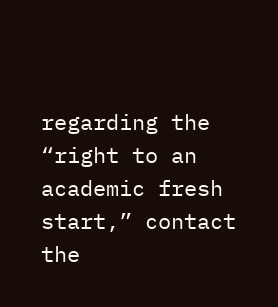regarding the “right to an academic fresh start,” contact the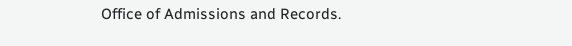Office of Admissions and Records.